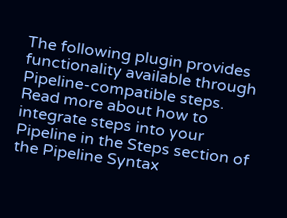The following plugin provides functionality available through Pipeline-compatible steps. Read more about how to integrate steps into your Pipeline in the Steps section of the Pipeline Syntax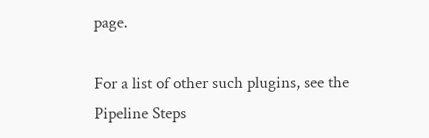page.

For a list of other such plugins, see the Pipeline Steps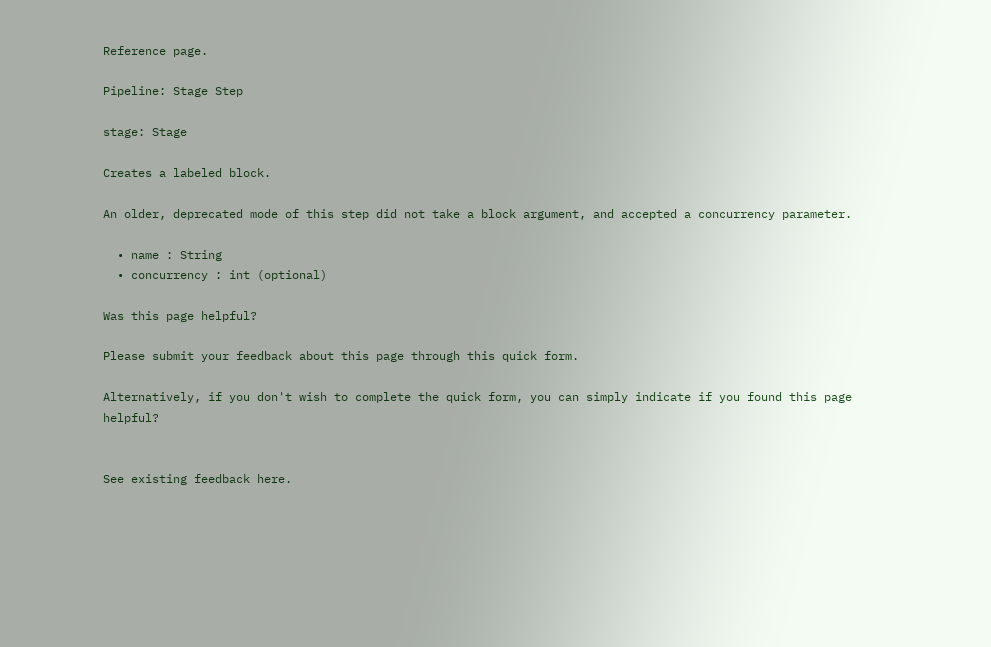Reference page.

Pipeline: Stage Step

stage: Stage

Creates a labeled block.

An older, deprecated mode of this step did not take a block argument, and accepted a concurrency parameter.

  • name : String
  • concurrency : int (optional)

Was this page helpful?

Please submit your feedback about this page through this quick form.

Alternatively, if you don't wish to complete the quick form, you can simply indicate if you found this page helpful?


See existing feedback here.